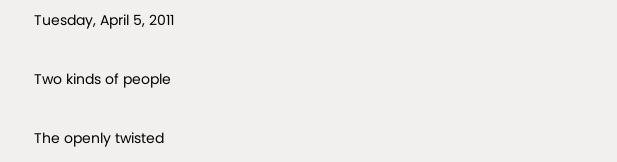Tuesday, April 5, 2011

Two kinds of people

The openly twisted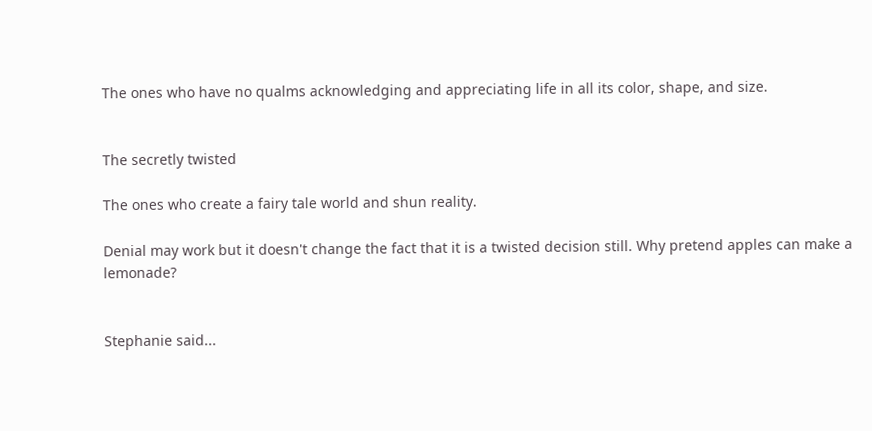The ones who have no qualms acknowledging and appreciating life in all its color, shape, and size.


The secretly twisted

The ones who create a fairy tale world and shun reality.

Denial may work but it doesn't change the fact that it is a twisted decision still. Why pretend apples can make a lemonade?


Stephanie said...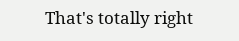That's totally right